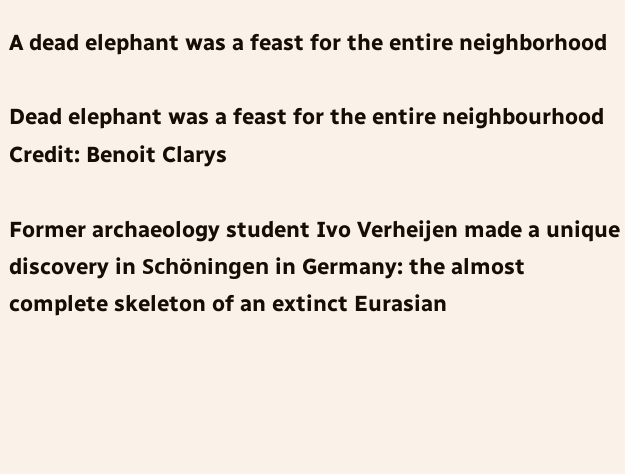A dead elephant was a feast for the entire neighborhood

Dead elephant was a feast for the entire neighbourhood
Credit: Benoit Clarys

Former archaeology student Ivo Verheijen made a unique discovery in Schöningen in Germany: the almost complete skeleton of an extinct Eurasian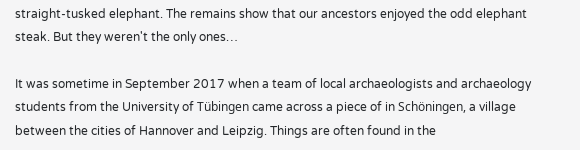straight-tusked elephant. The remains show that our ancestors enjoyed the odd elephant steak. But they weren't the only ones…

It was sometime in September 2017 when a team of local archaeologists and archaeology students from the University of Tübingen came across a piece of in Schöningen, a village between the cities of Hannover and Leipzig. Things are often found in the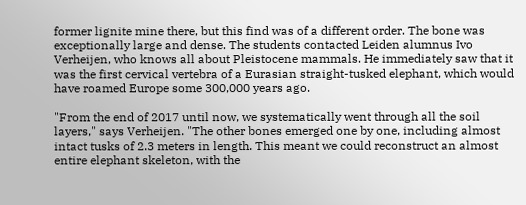former lignite mine there, but this find was of a different order. The bone was exceptionally large and dense. The students contacted Leiden alumnus Ivo Verheijen, who knows all about Pleistocene mammals. He immediately saw that it was the first cervical vertebra of a Eurasian straight-tusked elephant, which would have roamed Europe some 300,000 years ago.

"From the end of 2017 until now, we systematically went through all the soil layers," says Verheijen. "The other bones emerged one by one, including almost intact tusks of 2.3 meters in length. This meant we could reconstruct an almost entire elephant skeleton, with the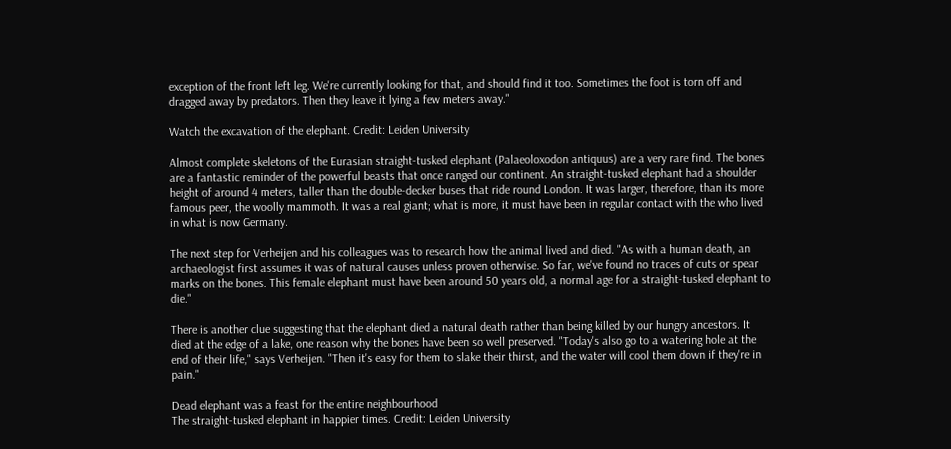exception of the front left leg. We're currently looking for that, and should find it too. Sometimes the foot is torn off and dragged away by predators. Then they leave it lying a few meters away."

Watch the excavation of the elephant. Credit: Leiden University

Almost complete skeletons of the Eurasian straight-tusked elephant (Palaeoloxodon antiquus) are a very rare find. The bones are a fantastic reminder of the powerful beasts that once ranged our continent. An straight-tusked elephant had a shoulder height of around 4 meters, taller than the double-decker buses that ride round London. It was larger, therefore, than its more famous peer, the woolly mammoth. It was a real giant; what is more, it must have been in regular contact with the who lived in what is now Germany.

The next step for Verheijen and his colleagues was to research how the animal lived and died. "As with a human death, an archaeologist first assumes it was of natural causes unless proven otherwise. So far, we've found no traces of cuts or spear marks on the bones. This female elephant must have been around 50 years old, a normal age for a straight-tusked elephant to die."

There is another clue suggesting that the elephant died a natural death rather than being killed by our hungry ancestors. It died at the edge of a lake, one reason why the bones have been so well preserved. "Today's also go to a watering hole at the end of their life," says Verheijen. "Then it's easy for them to slake their thirst, and the water will cool them down if they're in pain."

Dead elephant was a feast for the entire neighbourhood
The straight-tusked elephant in happier times. Credit: Leiden University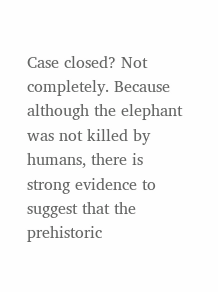Case closed? Not completely. Because although the elephant was not killed by humans, there is strong evidence to suggest that the prehistoric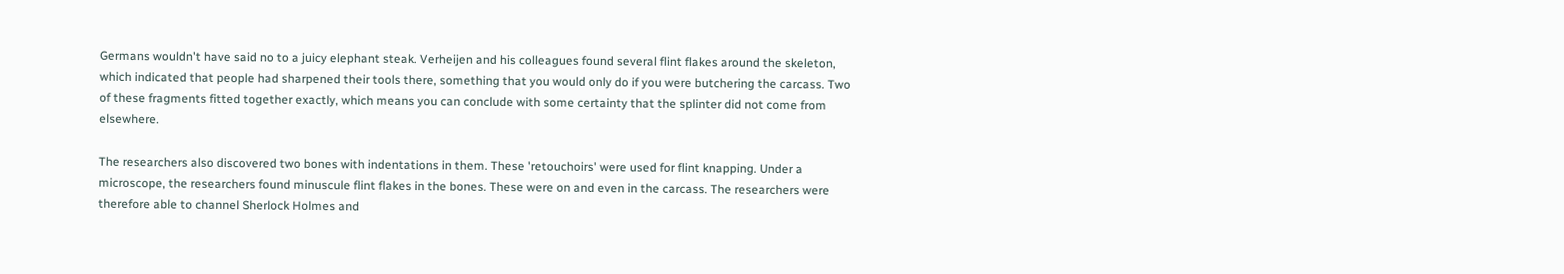Germans wouldn't have said no to a juicy elephant steak. Verheijen and his colleagues found several flint flakes around the skeleton, which indicated that people had sharpened their tools there, something that you would only do if you were butchering the carcass. Two of these fragments fitted together exactly, which means you can conclude with some certainty that the splinter did not come from elsewhere.

The researchers also discovered two bones with indentations in them. These 'retouchoirs' were used for flint knapping. Under a microscope, the researchers found minuscule flint flakes in the bones. These were on and even in the carcass. The researchers were therefore able to channel Sherlock Holmes and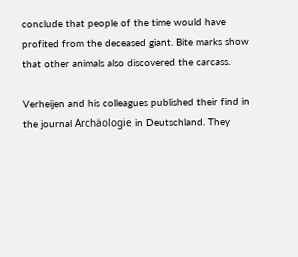conclude that people of the time would have profited from the deceased giant. Bite marks show that other animals also discovered the carcass.

Verheijen and his colleagues published their find in the journal Archäologie in Deutschland. They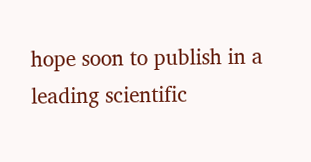hope soon to publish in a leading scientific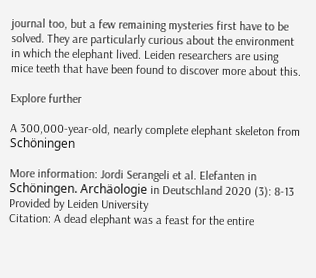journal too, but a few remaining mysteries first have to be solved. They are particularly curious about the environment in which the elephant lived. Leiden researchers are using mice teeth that have been found to discover more about this.

Explore further

A 300,000-year-old, nearly complete elephant skeleton from Schöningen

More information: Jordi Serangeli et al. Elefanten in Schöningen. Archäologie in Deutschland 2020 (3): 8-13
Provided by Leiden University
Citation: A dead elephant was a feast for the entire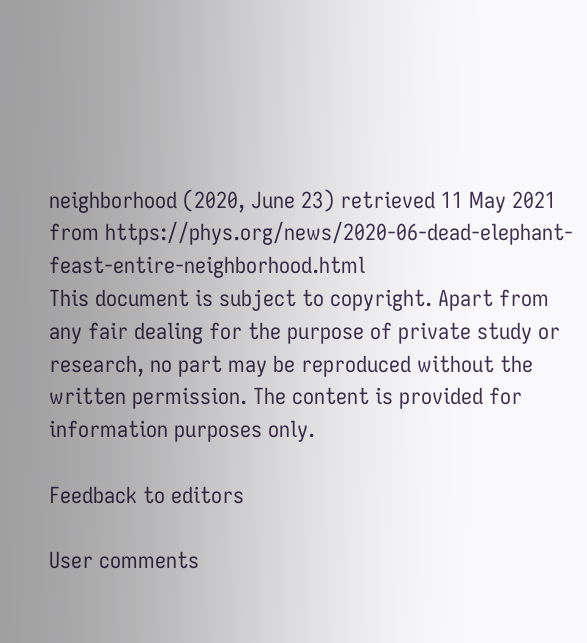neighborhood (2020, June 23) retrieved 11 May 2021 from https://phys.org/news/2020-06-dead-elephant-feast-entire-neighborhood.html
This document is subject to copyright. Apart from any fair dealing for the purpose of private study or research, no part may be reproduced without the written permission. The content is provided for information purposes only.

Feedback to editors

User comments